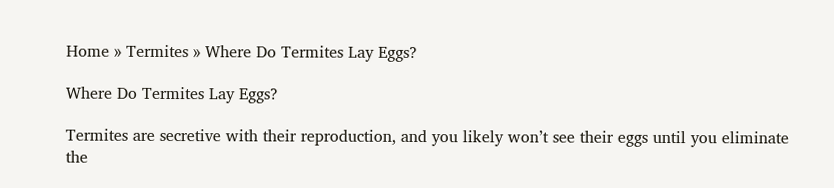Home » Termites » Where Do Termites Lay Eggs?

Where Do Termites Lay Eggs?

Termites are secretive with their reproduction, and you likely won’t see their eggs until you eliminate the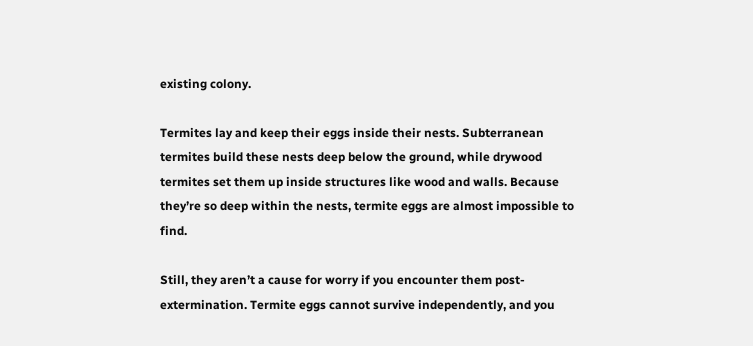existing colony.

Termites lay and keep their eggs inside their nests. Subterranean termites build these nests deep below the ground, while drywood termites set them up inside structures like wood and walls. Because they’re so deep within the nests, termite eggs are almost impossible to find.

Still, they aren’t a cause for worry if you encounter them post-extermination. Termite eggs cannot survive independently, and you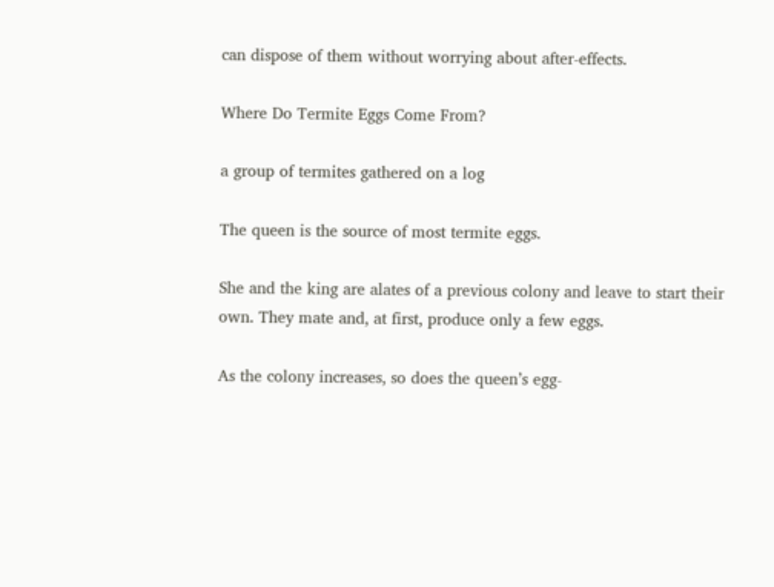can dispose of them without worrying about after-effects.

Where Do Termite Eggs Come From?

a group of termites gathered on a log

The queen is the source of most termite eggs.

She and the king are alates of a previous colony and leave to start their own. They mate and, at first, produce only a few eggs.

As the colony increases, so does the queen’s egg-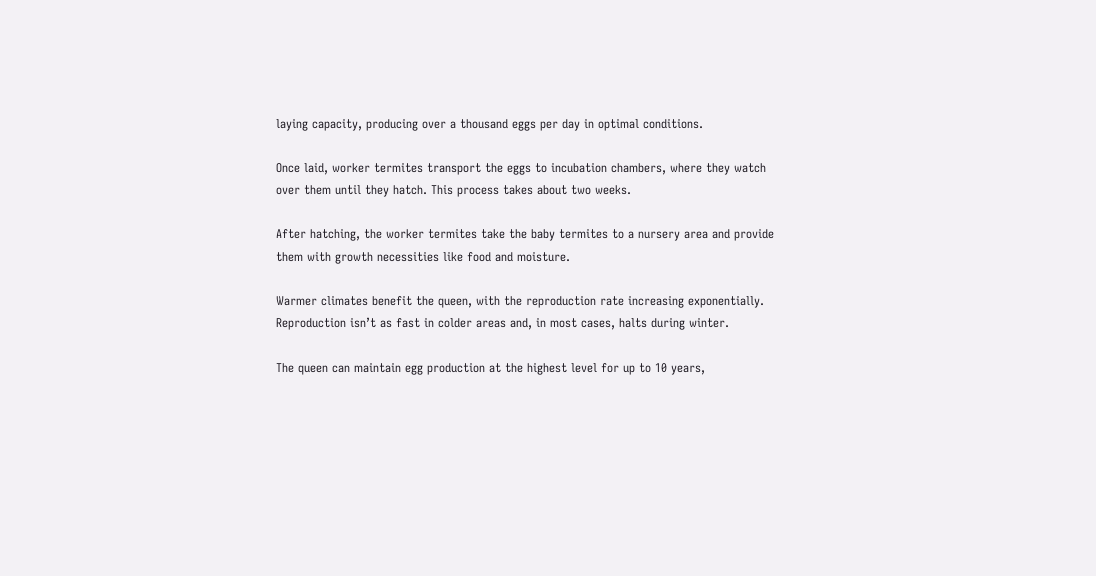laying capacity, producing over a thousand eggs per day in optimal conditions.

Once laid, worker termites transport the eggs to incubation chambers, where they watch over them until they hatch. This process takes about two weeks.

After hatching, the worker termites take the baby termites to a nursery area and provide them with growth necessities like food and moisture.

Warmer climates benefit the queen, with the reproduction rate increasing exponentially. Reproduction isn’t as fast in colder areas and, in most cases, halts during winter.

The queen can maintain egg production at the highest level for up to 10 years,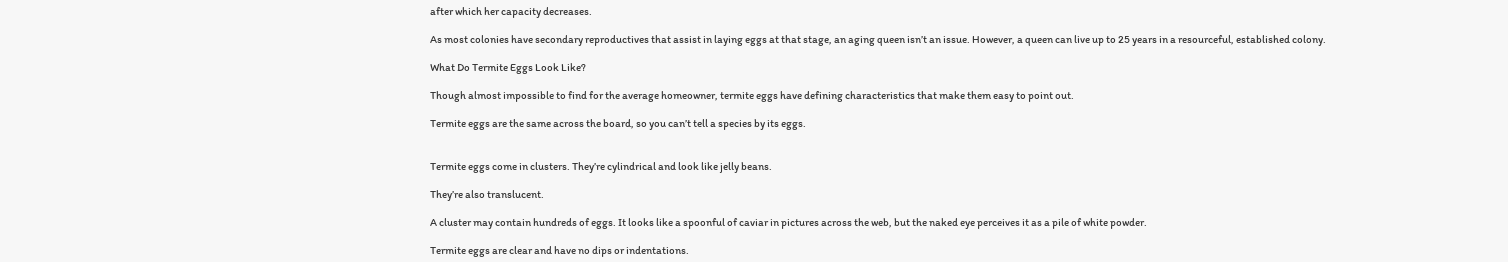after which her capacity decreases.

As most colonies have secondary reproductives that assist in laying eggs at that stage, an aging queen isn’t an issue. However, a queen can live up to 25 years in a resourceful, established colony.

What Do Termite Eggs Look Like?

Though almost impossible to find for the average homeowner, termite eggs have defining characteristics that make them easy to point out.

Termite eggs are the same across the board, so you can’t tell a species by its eggs.


Termite eggs come in clusters. They’re cylindrical and look like jelly beans.

They’re also translucent.

A cluster may contain hundreds of eggs. It looks like a spoonful of caviar in pictures across the web, but the naked eye perceives it as a pile of white powder.

Termite eggs are clear and have no dips or indentations.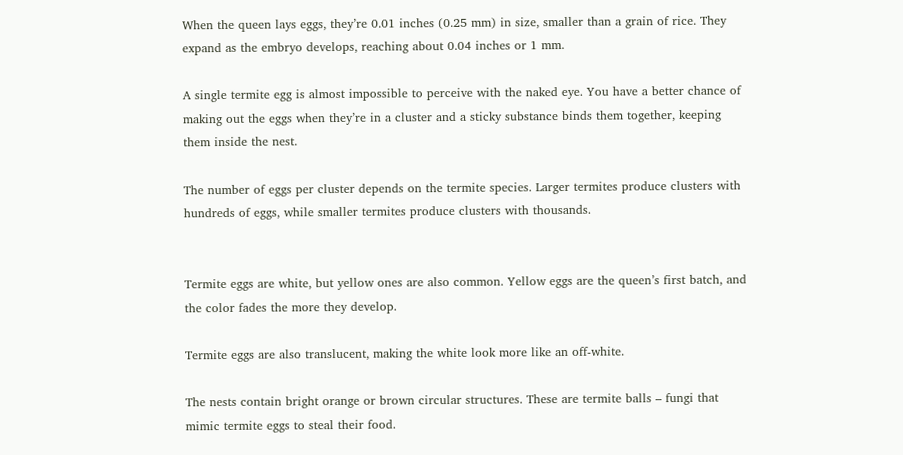When the queen lays eggs, they’re 0.01 inches (0.25 mm) in size, smaller than a grain of rice. They expand as the embryo develops, reaching about 0.04 inches or 1 mm.

A single termite egg is almost impossible to perceive with the naked eye. You have a better chance of making out the eggs when they’re in a cluster and a sticky substance binds them together, keeping them inside the nest.

The number of eggs per cluster depends on the termite species. Larger termites produce clusters with hundreds of eggs, while smaller termites produce clusters with thousands.


Termite eggs are white, but yellow ones are also common. Yellow eggs are the queen’s first batch, and the color fades the more they develop.

Termite eggs are also translucent, making the white look more like an off-white.

The nests contain bright orange or brown circular structures. These are termite balls – fungi that mimic termite eggs to steal their food.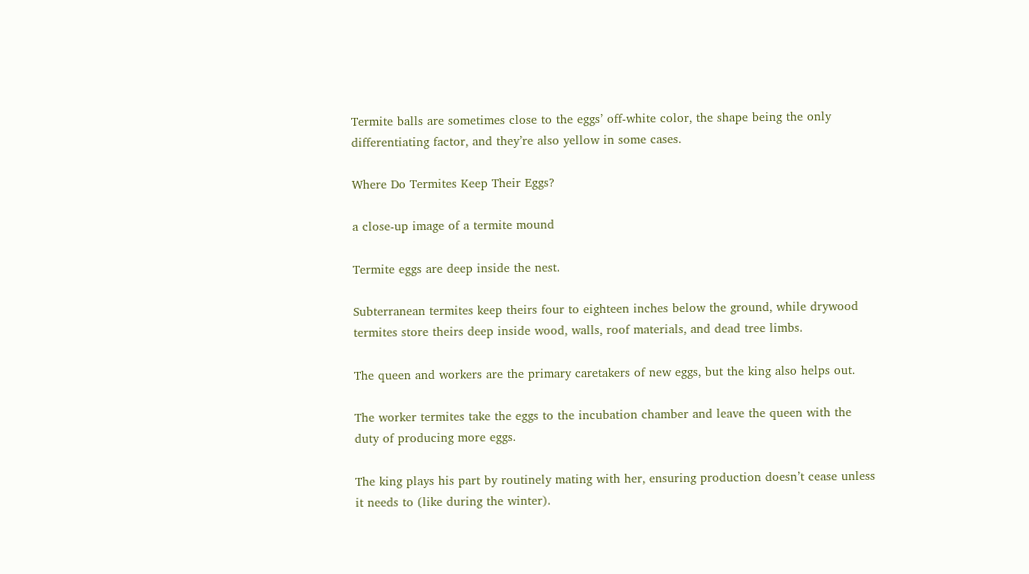Termite balls are sometimes close to the eggs’ off-white color, the shape being the only differentiating factor, and they’re also yellow in some cases.

Where Do Termites Keep Their Eggs?

a close-up image of a termite mound

Termite eggs are deep inside the nest.

Subterranean termites keep theirs four to eighteen inches below the ground, while drywood termites store theirs deep inside wood, walls, roof materials, and dead tree limbs.

The queen and workers are the primary caretakers of new eggs, but the king also helps out.

The worker termites take the eggs to the incubation chamber and leave the queen with the duty of producing more eggs.

The king plays his part by routinely mating with her, ensuring production doesn’t cease unless it needs to (like during the winter).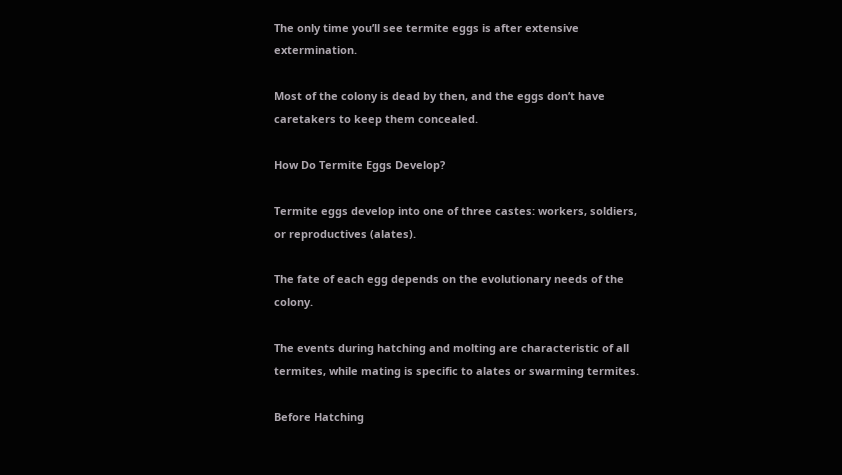The only time you’ll see termite eggs is after extensive extermination.

Most of the colony is dead by then, and the eggs don’t have caretakers to keep them concealed.

How Do Termite Eggs Develop?

Termite eggs develop into one of three castes: workers, soldiers, or reproductives (alates).

The fate of each egg depends on the evolutionary needs of the colony.

The events during hatching and molting are characteristic of all termites, while mating is specific to alates or swarming termites.

Before Hatching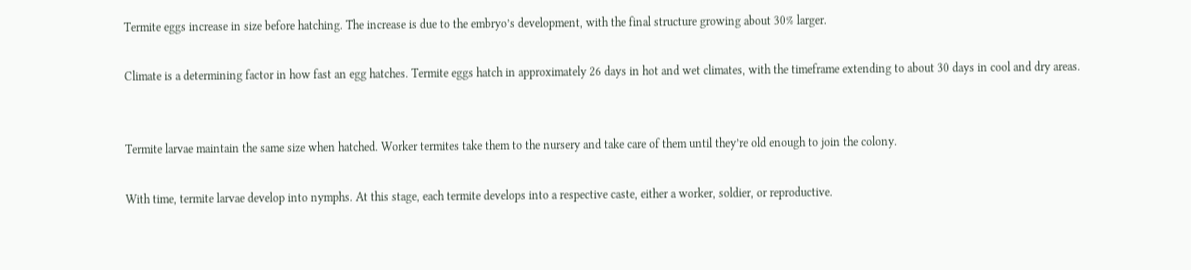Termite eggs increase in size before hatching. The increase is due to the embryo’s development, with the final structure growing about 30% larger.

Climate is a determining factor in how fast an egg hatches. Termite eggs hatch in approximately 26 days in hot and wet climates, with the timeframe extending to about 30 days in cool and dry areas.


Termite larvae maintain the same size when hatched. Worker termites take them to the nursery and take care of them until they’re old enough to join the colony.

With time, termite larvae develop into nymphs. At this stage, each termite develops into a respective caste, either a worker, soldier, or reproductive.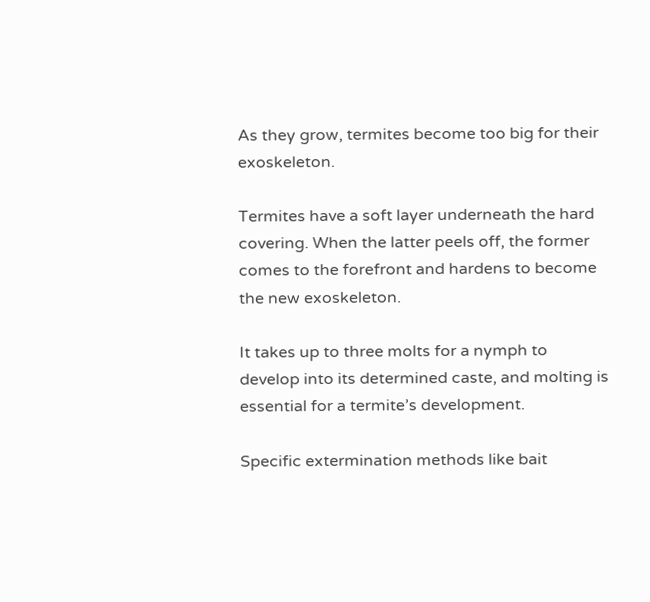As they grow, termites become too big for their exoskeleton.

Termites have a soft layer underneath the hard covering. When the latter peels off, the former comes to the forefront and hardens to become the new exoskeleton.

It takes up to three molts for a nymph to develop into its determined caste, and molting is essential for a termite’s development.

Specific extermination methods like bait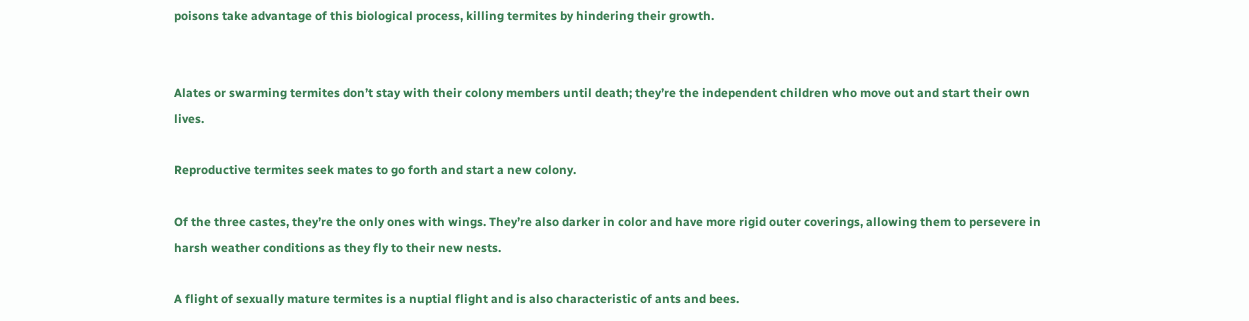poisons take advantage of this biological process, killing termites by hindering their growth.


Alates or swarming termites don’t stay with their colony members until death; they’re the independent children who move out and start their own lives.

Reproductive termites seek mates to go forth and start a new colony.

Of the three castes, they’re the only ones with wings. They’re also darker in color and have more rigid outer coverings, allowing them to persevere in harsh weather conditions as they fly to their new nests.

A flight of sexually mature termites is a nuptial flight and is also characteristic of ants and bees.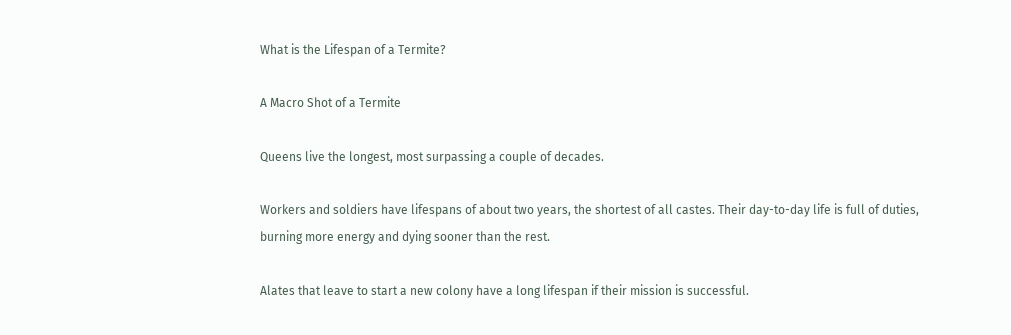What is the Lifespan of a Termite?

A Macro Shot of a Termite

Queens live the longest, most surpassing a couple of decades.

Workers and soldiers have lifespans of about two years, the shortest of all castes. Their day-to-day life is full of duties, burning more energy and dying sooner than the rest.

Alates that leave to start a new colony have a long lifespan if their mission is successful.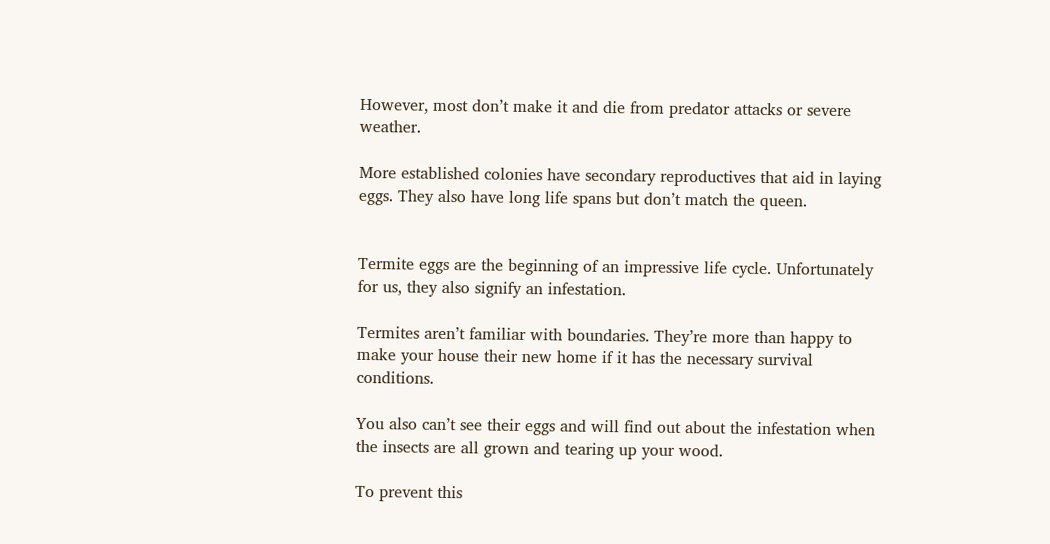However, most don’t make it and die from predator attacks or severe weather.

More established colonies have secondary reproductives that aid in laying eggs. They also have long life spans but don’t match the queen.


Termite eggs are the beginning of an impressive life cycle. Unfortunately for us, they also signify an infestation.

Termites aren’t familiar with boundaries. They’re more than happy to make your house their new home if it has the necessary survival conditions.

You also can’t see their eggs and will find out about the infestation when the insects are all grown and tearing up your wood.

To prevent this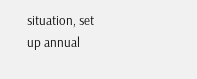situation, set up annual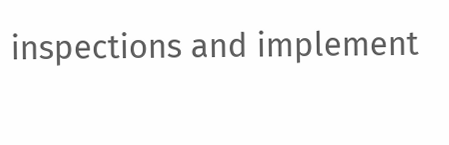inspections and implement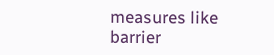measures like barrier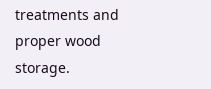treatments and proper wood storage.